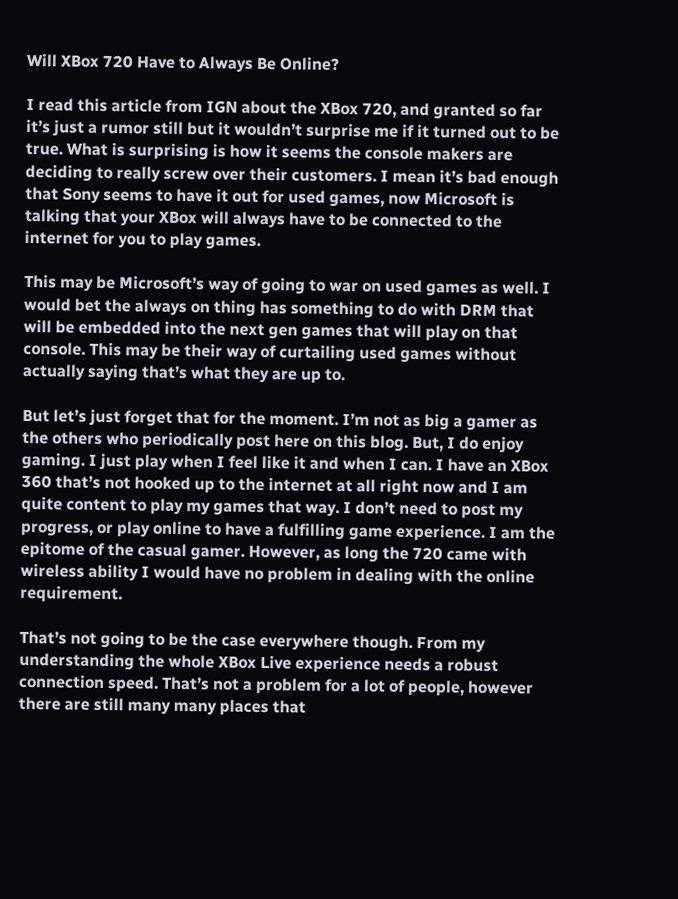Will XBox 720 Have to Always Be Online?

I read this article from IGN about the XBox 720, and granted so far it’s just a rumor still but it wouldn’t surprise me if it turned out to be true. What is surprising is how it seems the console makers are deciding to really screw over their customers. I mean it’s bad enough that Sony seems to have it out for used games, now Microsoft is talking that your XBox will always have to be connected to the internet for you to play games.

This may be Microsoft’s way of going to war on used games as well. I would bet the always on thing has something to do with DRM that will be embedded into the next gen games that will play on that console. This may be their way of curtailing used games without actually saying that’s what they are up to.

But let’s just forget that for the moment. I’m not as big a gamer as the others who periodically post here on this blog. But, I do enjoy gaming. I just play when I feel like it and when I can. I have an XBox 360 that’s not hooked up to the internet at all right now and I am quite content to play my games that way. I don’t need to post my progress, or play online to have a fulfilling game experience. I am the epitome of the casual gamer. However, as long the 720 came with wireless ability I would have no problem in dealing with the online requirement.

That’s not going to be the case everywhere though. From my understanding the whole XBox Live experience needs a robust connection speed. That’s not a problem for a lot of people, however there are still many many places that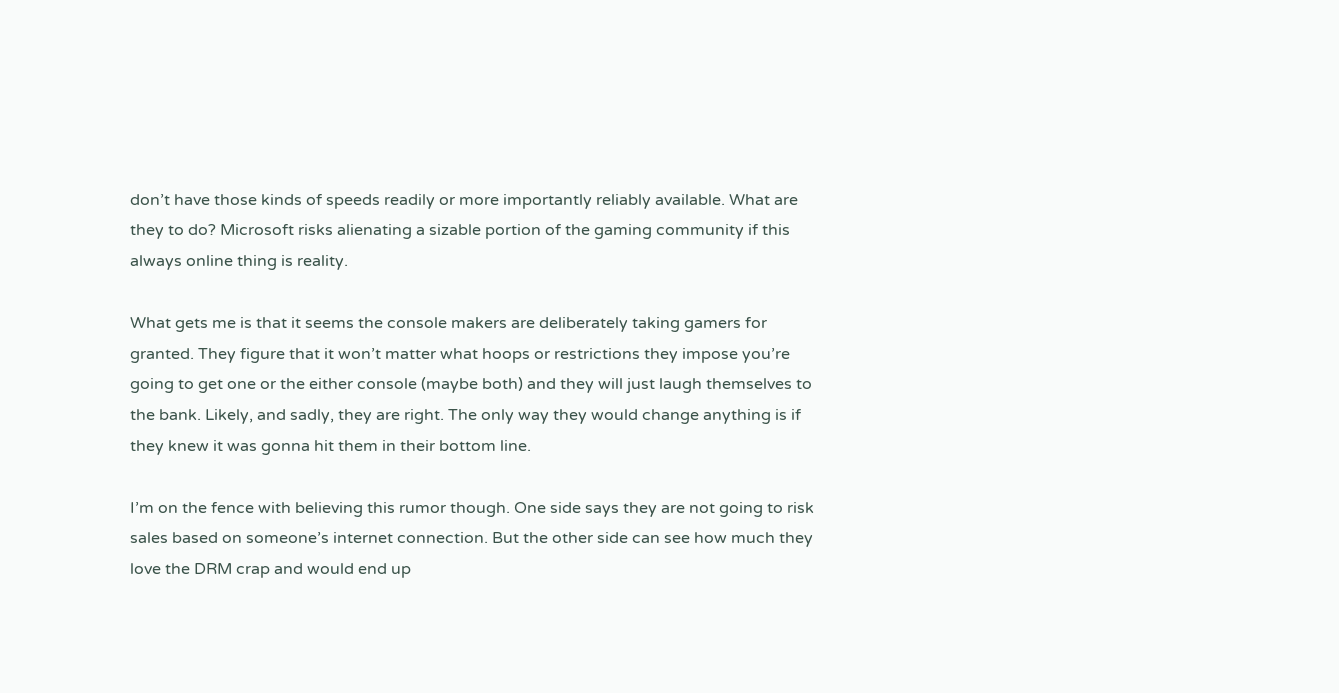don’t have those kinds of speeds readily or more importantly reliably available. What are they to do? Microsoft risks alienating a sizable portion of the gaming community if this always online thing is reality.

What gets me is that it seems the console makers are deliberately taking gamers for granted. They figure that it won’t matter what hoops or restrictions they impose you’re going to get one or the either console (maybe both) and they will just laugh themselves to the bank. Likely, and sadly, they are right. The only way they would change anything is if they knew it was gonna hit them in their bottom line.

I’m on the fence with believing this rumor though. One side says they are not going to risk sales based on someone’s internet connection. But the other side can see how much they love the DRM crap and would end up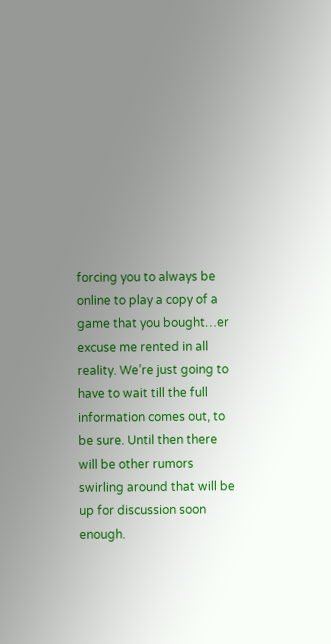forcing you to always be online to play a copy of a game that you bought…er excuse me rented in all reality. We’re just going to have to wait till the full information comes out, to be sure. Until then there will be other rumors swirling around that will be up for discussion soon enough.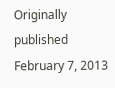Originally published February 7, 2013